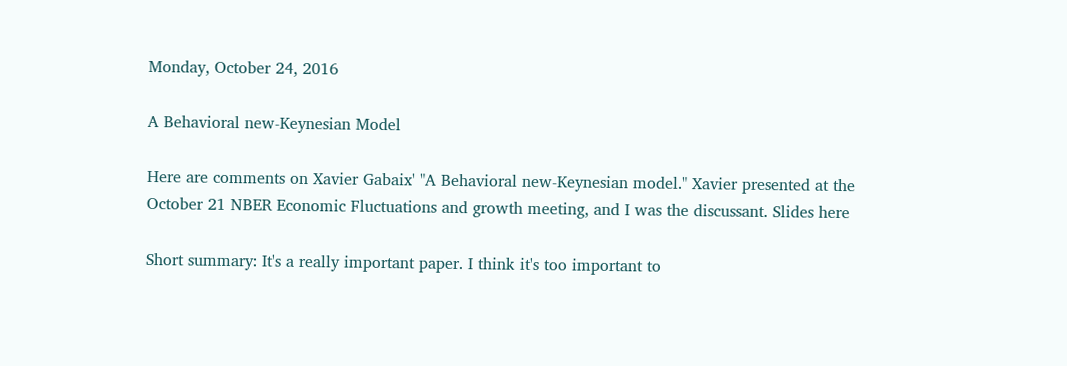Monday, October 24, 2016

A Behavioral new-Keynesian Model

Here are comments on Xavier Gabaix' "A Behavioral new-Keynesian model." Xavier presented at the October 21 NBER Economic Fluctuations and growth meeting, and I was the discussant. Slides here

Short summary: It's a really important paper. I think it's too important to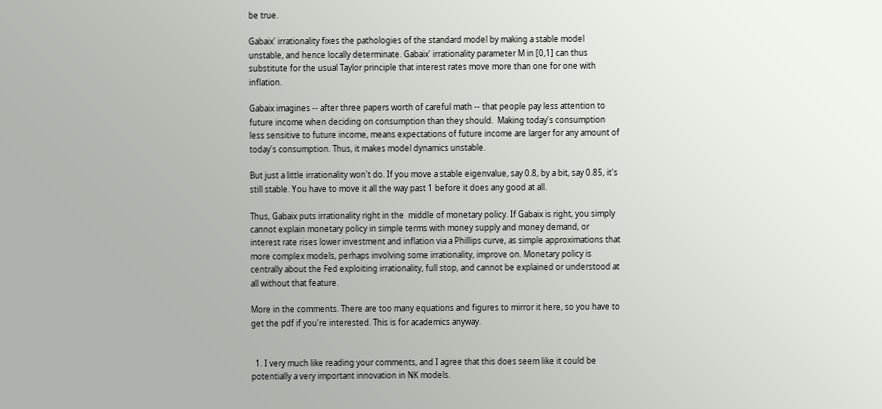be true.

Gabaix' irrationality fixes the pathologies of the standard model by making a stable model unstable, and hence locally determinate. Gabaix' irrationality parameter M in [0,1] can thus substitute for the usual Taylor principle that interest rates move more than one for one with inflation.

Gabaix imagines -- after three papers worth of careful math -- that people pay less attention to future income when deciding on consumption than they should.  Making today's consumption less sensitive to future income, means expectations of future income are larger for any amount of today's consumption. Thus, it makes model dynamics unstable.

But just a little irrationality won't do. If you move a stable eigenvalue, say 0.8, by a bit, say 0.85, it's still stable. You have to move it all the way past 1 before it does any good at all.

Thus, Gabaix puts irrationality right in the  middle of monetary policy. If Gabaix is right, you simply cannot explain monetary policy in simple terms with money supply and money demand, or interest rate rises lower investment and inflation via a Phillips curve, as simple approximations that more complex models, perhaps involving some irrationality, improve on. Monetary policy is centrally about the Fed exploiting irrationality, full stop, and cannot be explained or understood at all without that feature.

More in the comments. There are too many equations and figures to mirror it here, so you have to get the pdf if you're interested. This is for academics anyway.


  1. I very much like reading your comments, and I agree that this does seem like it could be potentially a very important innovation in NK models.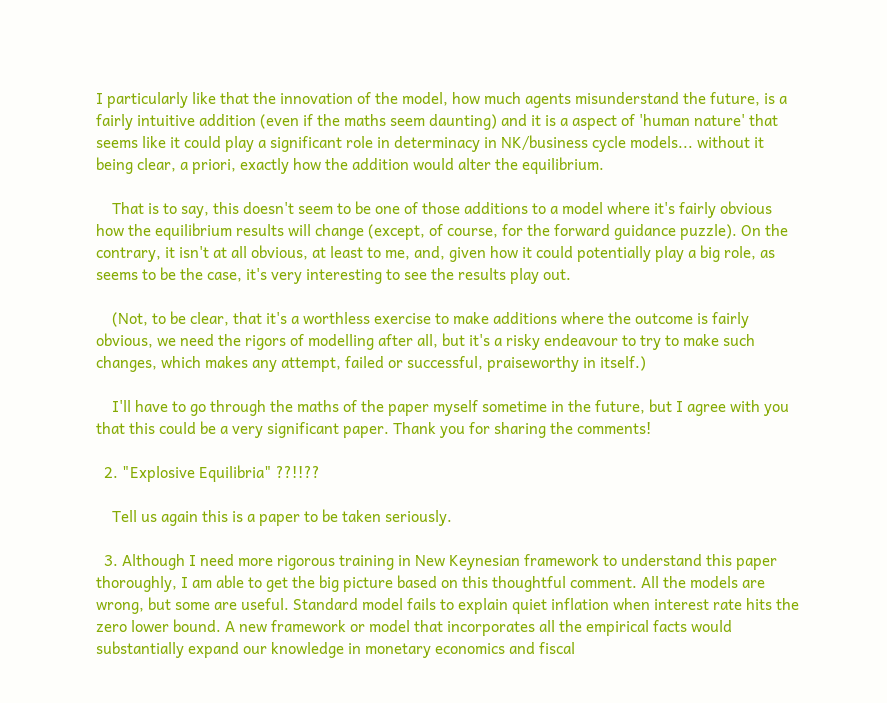I particularly like that the innovation of the model, how much agents misunderstand the future, is a fairly intuitive addition (even if the maths seem daunting) and it is a aspect of 'human nature' that seems like it could play a significant role in determinacy in NK/business cycle models... without it being clear, a priori, exactly how the addition would alter the equilibrium.

    That is to say, this doesn't seem to be one of those additions to a model where it's fairly obvious how the equilibrium results will change (except, of course, for the forward guidance puzzle). On the contrary, it isn't at all obvious, at least to me, and, given how it could potentially play a big role, as seems to be the case, it's very interesting to see the results play out.

    (Not, to be clear, that it's a worthless exercise to make additions where the outcome is fairly obvious, we need the rigors of modelling after all, but it's a risky endeavour to try to make such changes, which makes any attempt, failed or successful, praiseworthy in itself.)

    I'll have to go through the maths of the paper myself sometime in the future, but I agree with you that this could be a very significant paper. Thank you for sharing the comments!

  2. "Explosive Equilibria" ??!!??

    Tell us again this is a paper to be taken seriously.

  3. Although I need more rigorous training in New Keynesian framework to understand this paper thoroughly, I am able to get the big picture based on this thoughtful comment. All the models are wrong, but some are useful. Standard model fails to explain quiet inflation when interest rate hits the zero lower bound. A new framework or model that incorporates all the empirical facts would substantially expand our knowledge in monetary economics and fiscal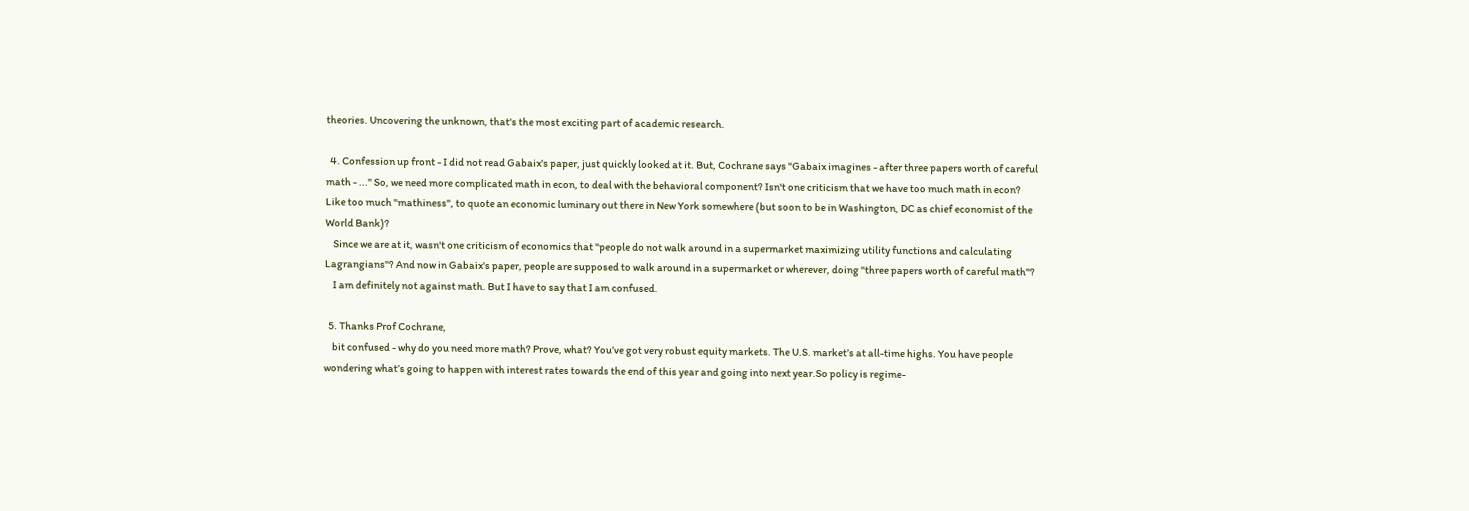theories. Uncovering the unknown, that's the most exciting part of academic research.

  4. Confession up front - I did not read Gabaix's paper, just quickly looked at it. But, Cochrane says "Gabaix imagines - after three papers worth of careful math - ..." So, we need more complicated math in econ, to deal with the behavioral component? Isn't one criticism that we have too much math in econ? Like too much "mathiness", to quote an economic luminary out there in New York somewhere (but soon to be in Washington, DC as chief economist of the World Bank)?
    Since we are at it, wasn't one criticism of economics that "people do not walk around in a supermarket maximizing utility functions and calculating Lagrangians"? And now in Gabaix's paper, people are supposed to walk around in a supermarket or wherever, doing "three papers worth of careful math"?
    I am definitely not against math. But I have to say that I am confused.

  5. Thanks Prof Cochrane,
    bit confused - why do you need more math? Prove, what? You’ve got very robust equity markets. The U.S. market’s at all-time highs. You have people wondering what’s going to happen with interest rates towards the end of this year and going into next year.So policy is regime-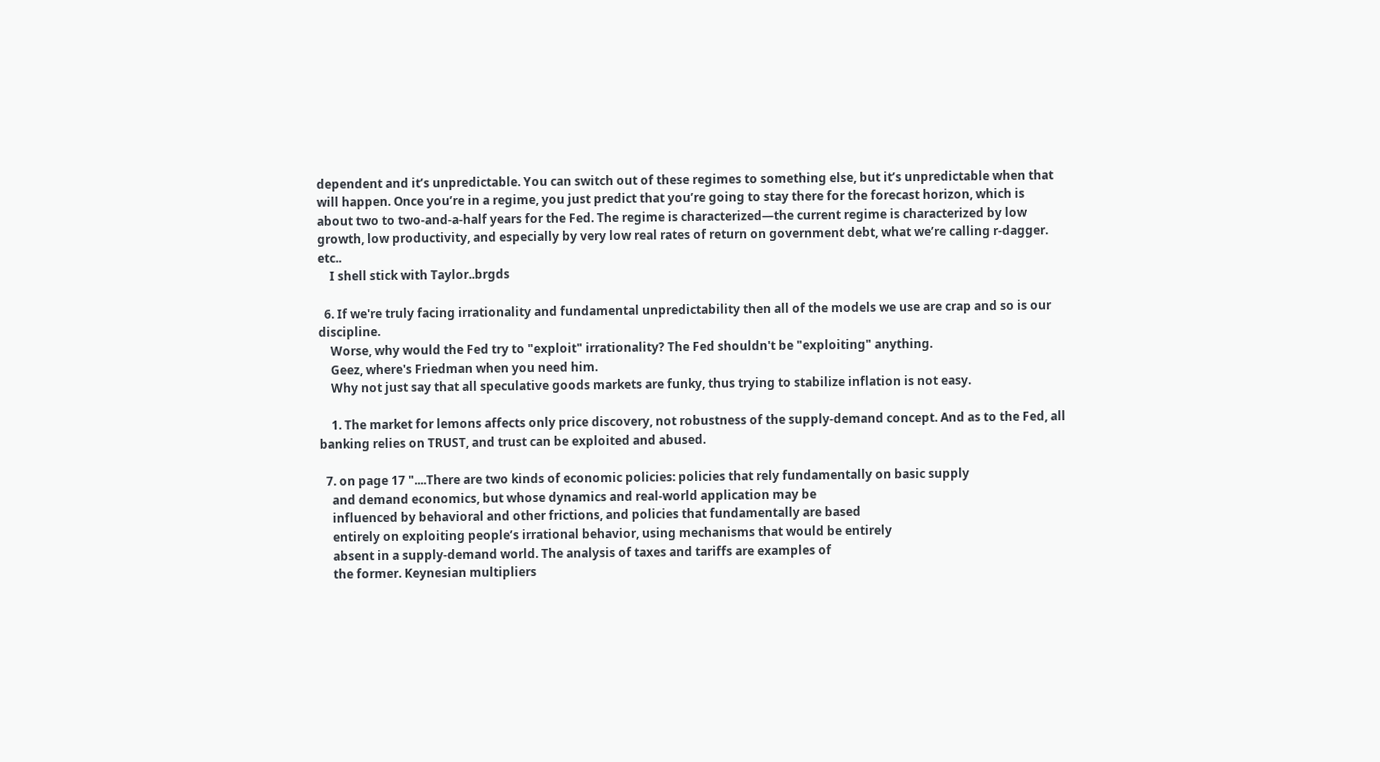dependent and it’s unpredictable. You can switch out of these regimes to something else, but it’s unpredictable when that will happen. Once you’re in a regime, you just predict that you’re going to stay there for the forecast horizon, which is about two to two-and-a-half years for the Fed. The regime is characterized—the current regime is characterized by low growth, low productivity, and especially by very low real rates of return on government debt, what we’re calling r-dagger. etc..
    I shell stick with Taylor..brgds

  6. If we're truly facing irrationality and fundamental unpredictability then all of the models we use are crap and so is our discipline.
    Worse, why would the Fed try to "exploit" irrationality? The Fed shouldn't be "exploiting" anything.
    Geez, where's Friedman when you need him.
    Why not just say that all speculative goods markets are funky, thus trying to stabilize inflation is not easy.

    1. The market for lemons affects only price discovery, not robustness of the supply-demand concept. And as to the Fed, all banking relies on TRUST, and trust can be exploited and abused.

  7. on page 17 "....There are two kinds of economic policies: policies that rely fundamentally on basic supply
    and demand economics, but whose dynamics and real-world application may be
    influenced by behavioral and other frictions, and policies that fundamentally are based
    entirely on exploiting people’s irrational behavior, using mechanisms that would be entirely
    absent in a supply-demand world. The analysis of taxes and tariffs are examples of
    the former. Keynesian multipliers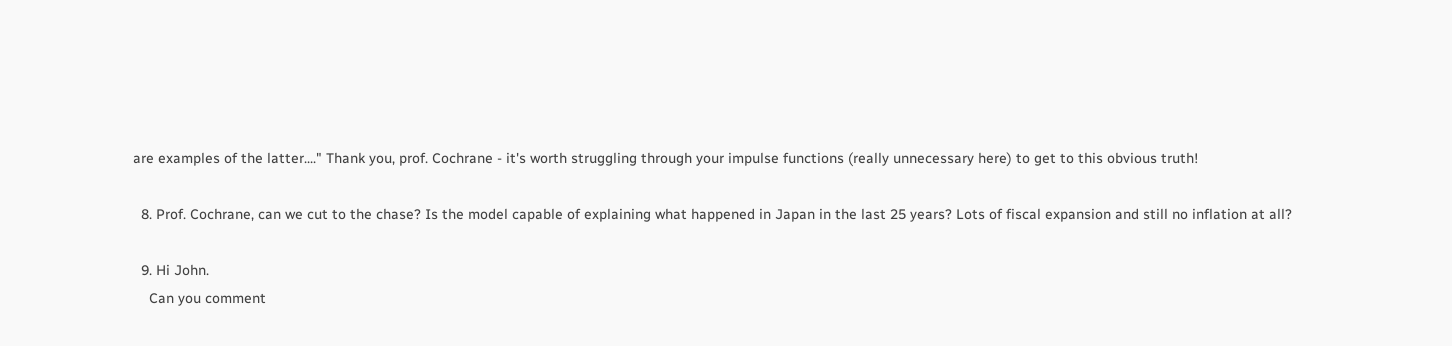are examples of the latter...." Thank you, prof. Cochrane - it's worth struggling through your impulse functions (really unnecessary here) to get to this obvious truth!

  8. Prof. Cochrane, can we cut to the chase? Is the model capable of explaining what happened in Japan in the last 25 years? Lots of fiscal expansion and still no inflation at all?

  9. Hi John.
    Can you comment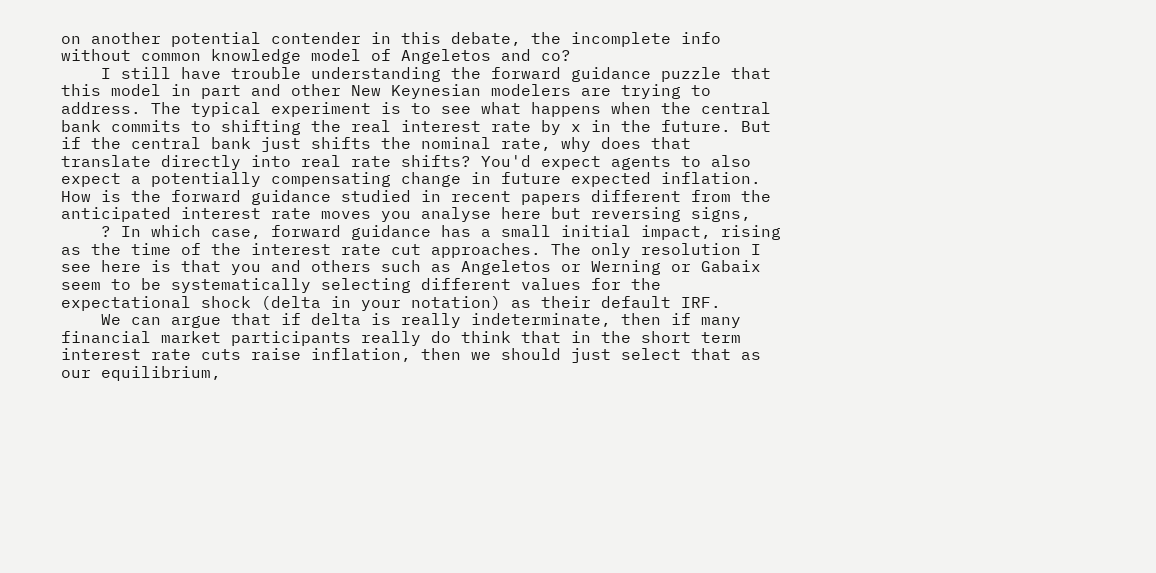on another potential contender in this debate, the incomplete info without common knowledge model of Angeletos and co?
    I still have trouble understanding the forward guidance puzzle that this model in part and other New Keynesian modelers are trying to address. The typical experiment is to see what happens when the central bank commits to shifting the real interest rate by x in the future. But if the central bank just shifts the nominal rate, why does that translate directly into real rate shifts? You'd expect agents to also expect a potentially compensating change in future expected inflation. How is the forward guidance studied in recent papers different from the anticipated interest rate moves you analyse here but reversing signs,
    ? In which case, forward guidance has a small initial impact, rising as the time of the interest rate cut approaches. The only resolution I see here is that you and others such as Angeletos or Werning or Gabaix seem to be systematically selecting different values for the expectational shock (delta in your notation) as their default IRF.
    We can argue that if delta is really indeterminate, then if many financial market participants really do think that in the short term interest rate cuts raise inflation, then we should just select that as our equilibrium,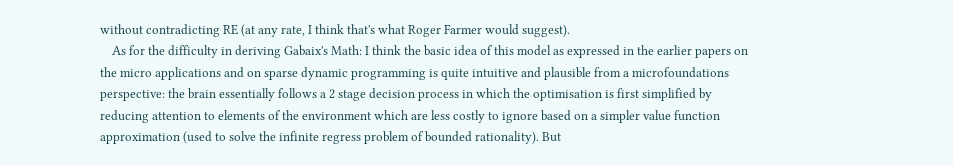without contradicting RE (at any rate, I think that's what Roger Farmer would suggest).
    As for the difficulty in deriving Gabaix's Math: I think the basic idea of this model as expressed in the earlier papers on the micro applications and on sparse dynamic programming is quite intuitive and plausible from a microfoundations perspective: the brain essentially follows a 2 stage decision process in which the optimisation is first simplified by reducing attention to elements of the environment which are less costly to ignore based on a simpler value function approximation (used to solve the infinite regress problem of bounded rationality). But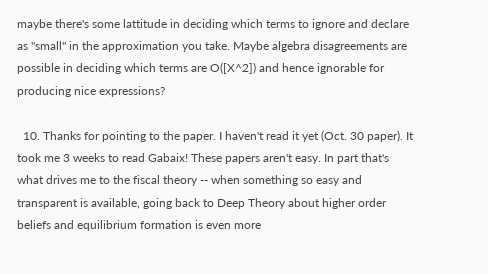maybe there's some lattitude in deciding which terms to ignore and declare as "small" in the approximation you take. Maybe algebra disagreements are possible in deciding which terms are O([X^2]) and hence ignorable for producing nice expressions?

  10. Thanks for pointing to the paper. I haven't read it yet (Oct. 30 paper). It took me 3 weeks to read Gabaix! These papers aren't easy. In part that's what drives me to the fiscal theory -- when something so easy and transparent is available, going back to Deep Theory about higher order beliefs and equilibrium formation is even more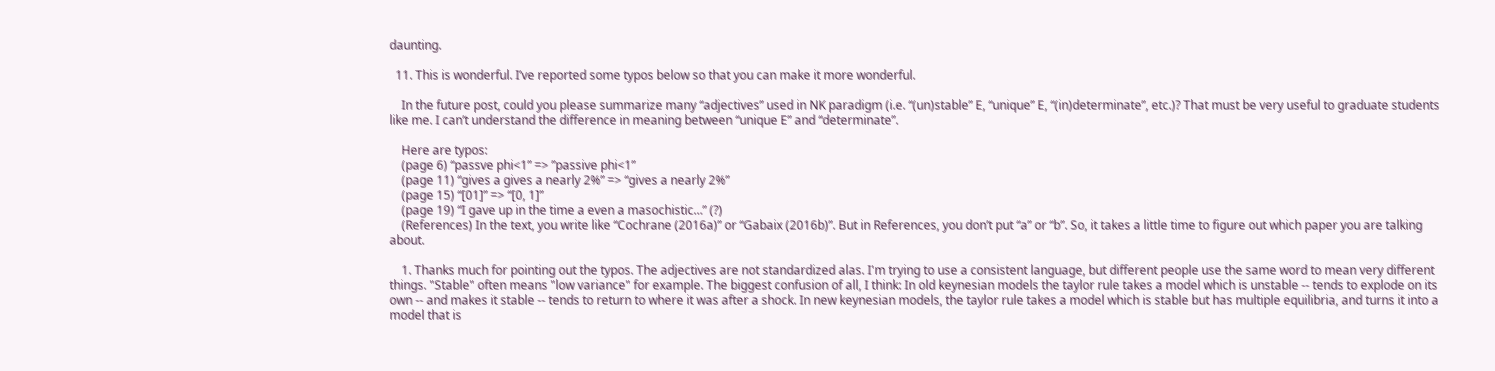daunting.

  11. This is wonderful. I’ve reported some typos below so that you can make it more wonderful.

    In the future post, could you please summarize many “adjectives” used in NK paradigm (i.e. “(un)stable” E, “unique” E, “(in)determinate”, etc.)? That must be very useful to graduate students like me. I can’t understand the difference in meaning between “unique E” and “determinate”.

    Here are typos:
    (page 6) “passve phi<1” => ”passive phi<1”
    (page 11) “gives a gives a nearly 2%” => “gives a nearly 2%”
    (page 15) “[01]” => “[0, 1]”
    (page 19) “I gave up in the time a even a masochistic…” (?)
    (References) In the text, you write like “Cochrane (2016a)” or “Gabaix (2016b)”. But in References, you don’t put “a” or “b”. So, it takes a little time to figure out which paper you are talking about.

    1. Thanks much for pointing out the typos. The adjectives are not standardized alas. I'm trying to use a consistent language, but different people use the same word to mean very different things. "Stable" often means "low variance" for example. The biggest confusion of all, I think: In old keynesian models the taylor rule takes a model which is unstable -- tends to explode on its own -- and makes it stable -- tends to return to where it was after a shock. In new keynesian models, the taylor rule takes a model which is stable but has multiple equilibria, and turns it into a model that is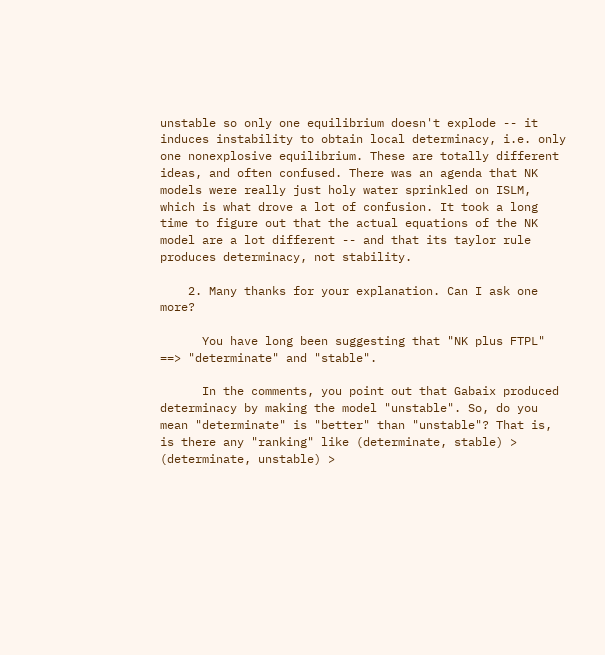unstable so only one equilibrium doesn't explode -- it induces instability to obtain local determinacy, i.e. only one nonexplosive equilibrium. These are totally different ideas, and often confused. There was an agenda that NK models were really just holy water sprinkled on ISLM, which is what drove a lot of confusion. It took a long time to figure out that the actual equations of the NK model are a lot different -- and that its taylor rule produces determinacy, not stability.

    2. Many thanks for your explanation. Can I ask one more?

      You have long been suggesting that "NK plus FTPL" ==> "determinate" and "stable".

      In the comments, you point out that Gabaix produced determinacy by making the model "unstable". So, do you mean "determinate" is "better" than "unstable"? That is, is there any "ranking" like (determinate, stable) > (determinate, unstable) >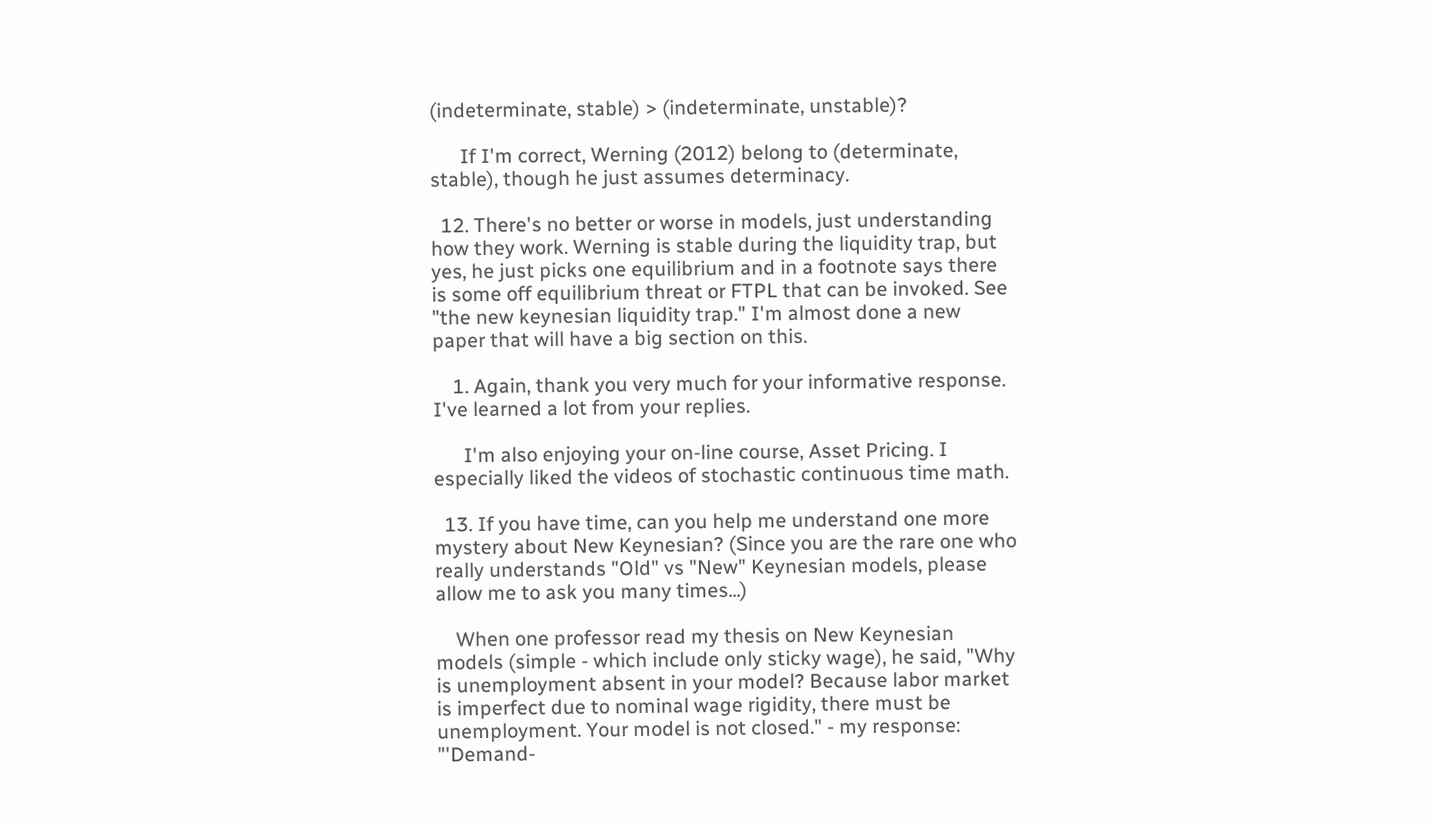(indeterminate, stable) > (indeterminate, unstable)?

      If I'm correct, Werning (2012) belong to (determinate, stable), though he just assumes determinacy.

  12. There's no better or worse in models, just understanding how they work. Werning is stable during the liquidity trap, but yes, he just picks one equilibrium and in a footnote says there is some off equilibrium threat or FTPL that can be invoked. See "the new keynesian liquidity trap." I'm almost done a new paper that will have a big section on this.

    1. Again, thank you very much for your informative response. I've learned a lot from your replies.

      I'm also enjoying your on-line course, Asset Pricing. I especially liked the videos of stochastic continuous time math.

  13. If you have time, can you help me understand one more mystery about New Keynesian? (Since you are the rare one who really understands "Old" vs "New" Keynesian models, please allow me to ask you many times...)

    When one professor read my thesis on New Keynesian models (simple - which include only sticky wage), he said, "Why is unemployment absent in your model? Because labor market is imperfect due to nominal wage rigidity, there must be unemployment. Your model is not closed." - my response: "'Demand-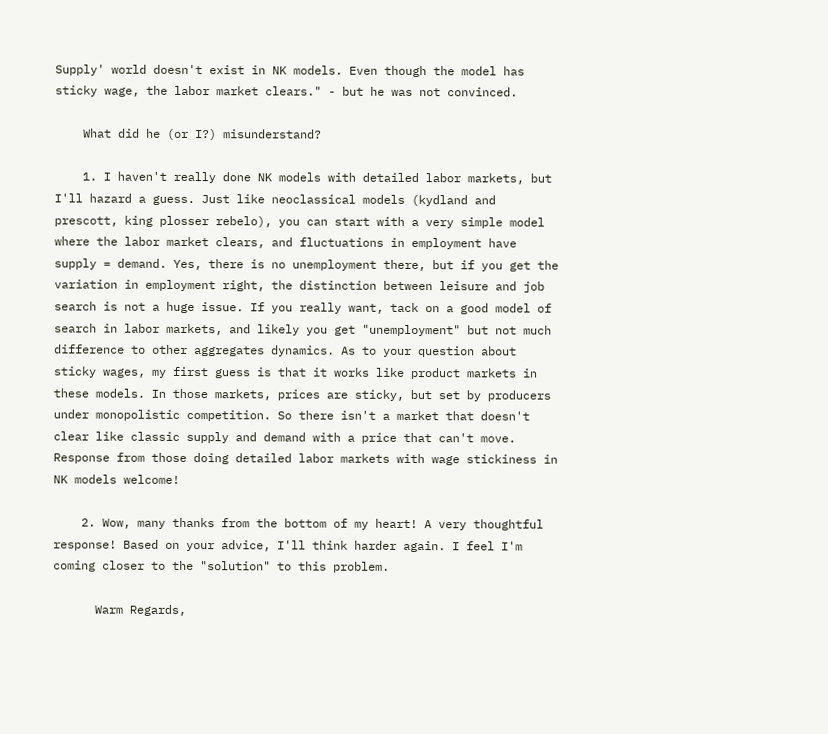Supply' world doesn't exist in NK models. Even though the model has sticky wage, the labor market clears." - but he was not convinced.

    What did he (or I?) misunderstand?

    1. I haven't really done NK models with detailed labor markets, but I'll hazard a guess. Just like neoclassical models (kydland and prescott, king plosser rebelo), you can start with a very simple model where the labor market clears, and fluctuations in employment have supply = demand. Yes, there is no unemployment there, but if you get the variation in employment right, the distinction between leisure and job search is not a huge issue. If you really want, tack on a good model of search in labor markets, and likely you get "unemployment" but not much difference to other aggregates dynamics. As to your question about sticky wages, my first guess is that it works like product markets in these models. In those markets, prices are sticky, but set by producers under monopolistic competition. So there isn't a market that doesn't clear like classic supply and demand with a price that can't move. Response from those doing detailed labor markets with wage stickiness in NK models welcome!

    2. Wow, many thanks from the bottom of my heart! A very thoughtful response! Based on your advice, I'll think harder again. I feel I'm coming closer to the "solution" to this problem.

      Warm Regards,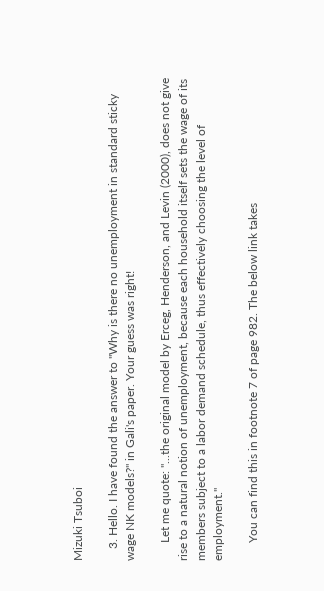Mizuki Tsuboi

    3. Hello. I have found the answer to "Why is there no unemployment in standard sticky wage NK models?" in Gali's paper. Your guess was right!

      Let me quote: "...the original model by Erceg, Henderson, and Levin (2000), does not give rise to a natural notion of unemployment, because each household itself sets the wage of its members subject to a labor demand schedule, thus effectively choosing the level of employment."

      You can find this in footnote 7 of page 982. The below link takes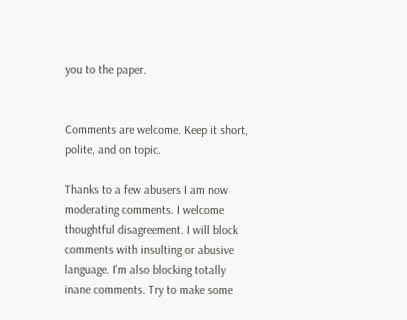you to the paper.


Comments are welcome. Keep it short, polite, and on topic.

Thanks to a few abusers I am now moderating comments. I welcome thoughtful disagreement. I will block comments with insulting or abusive language. I'm also blocking totally inane comments. Try to make some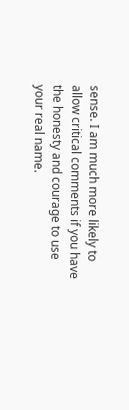sense. I am much more likely to allow critical comments if you have the honesty and courage to use your real name.